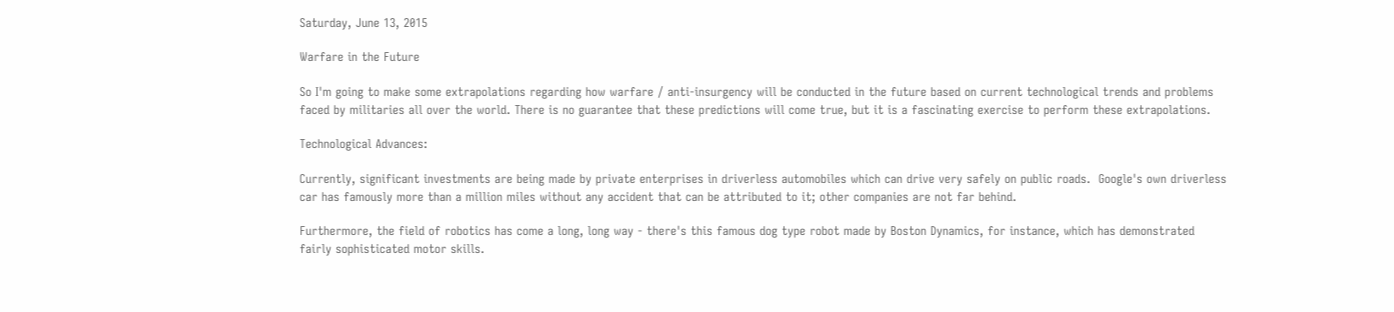Saturday, June 13, 2015

Warfare in the Future

So I'm going to make some extrapolations regarding how warfare / anti-insurgency will be conducted in the future based on current technological trends and problems faced by militaries all over the world. There is no guarantee that these predictions will come true, but it is a fascinating exercise to perform these extrapolations.

Technological Advances:

Currently, significant investments are being made by private enterprises in driverless automobiles which can drive very safely on public roads.  Google's own driverless car has famously more than a million miles without any accident that can be attributed to it; other companies are not far behind.

Furthermore, the field of robotics has come a long, long way - there's this famous dog type robot made by Boston Dynamics, for instance, which has demonstrated fairly sophisticated motor skills.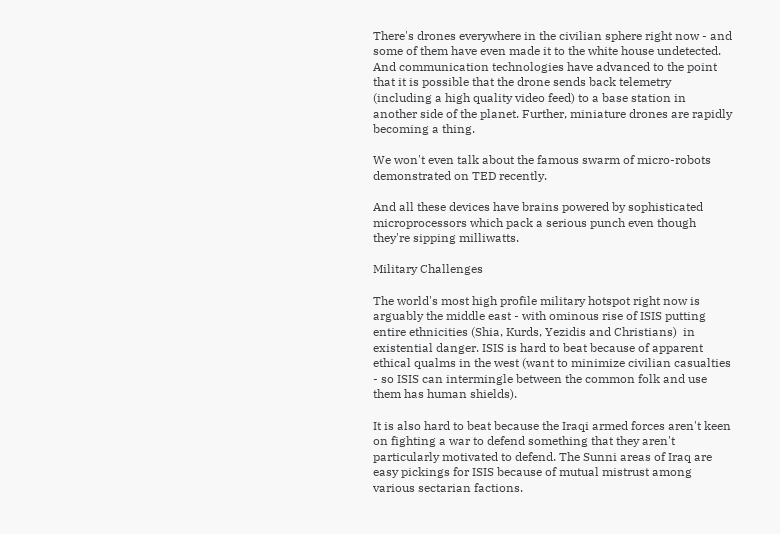There's drones everywhere in the civilian sphere right now - and some of them have even made it to the white house undetected. And communication technologies have advanced to the point that it is possible that the drone sends back telemetry (including a high quality video feed) to a base station in another side of the planet. Further, miniature drones are rapidly becoming a thing.

We won't even talk about the famous swarm of micro-robots demonstrated on TED recently.

And all these devices have brains powered by sophisticated microprocessors which pack a serious punch even though they're sipping milliwatts.

Military Challenges

The world's most high profile military hotspot right now is arguably the middle east - with ominous rise of ISIS putting entire ethnicities (Shia, Kurds, Yezidis and Christians)  in existential danger. ISIS is hard to beat because of apparent ethical qualms in the west (want to minimize civilian casualties - so ISIS can intermingle between the common folk and use them has human shields).

It is also hard to beat because the Iraqi armed forces aren't keen on fighting a war to defend something that they aren't particularly motivated to defend. The Sunni areas of Iraq are easy pickings for ISIS because of mutual mistrust among various sectarian factions.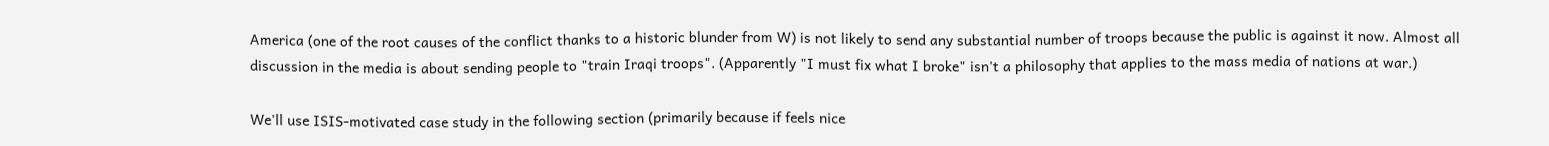America (one of the root causes of the conflict thanks to a historic blunder from W) is not likely to send any substantial number of troops because the public is against it now. Almost all discussion in the media is about sending people to "train Iraqi troops". (Apparently "I must fix what I broke" isn't a philosophy that applies to the mass media of nations at war.)

We'll use ISIS-motivated case study in the following section (primarily because if feels nice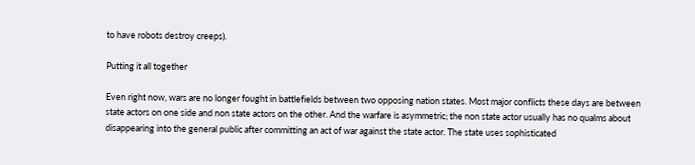to have robots destroy creeps).

Putting it all together

Even right now, wars are no longer fought in battlefields between two opposing nation states. Most major conflicts these days are between state actors on one side and non state actors on the other. And the warfare is asymmetric; the non state actor usually has no qualms about disappearing into the general public after committing an act of war against the state actor. The state uses sophisticated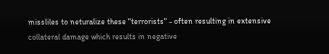missliles to neturalize these "terrorists" - often resulting in extensive collateral damage which results in negative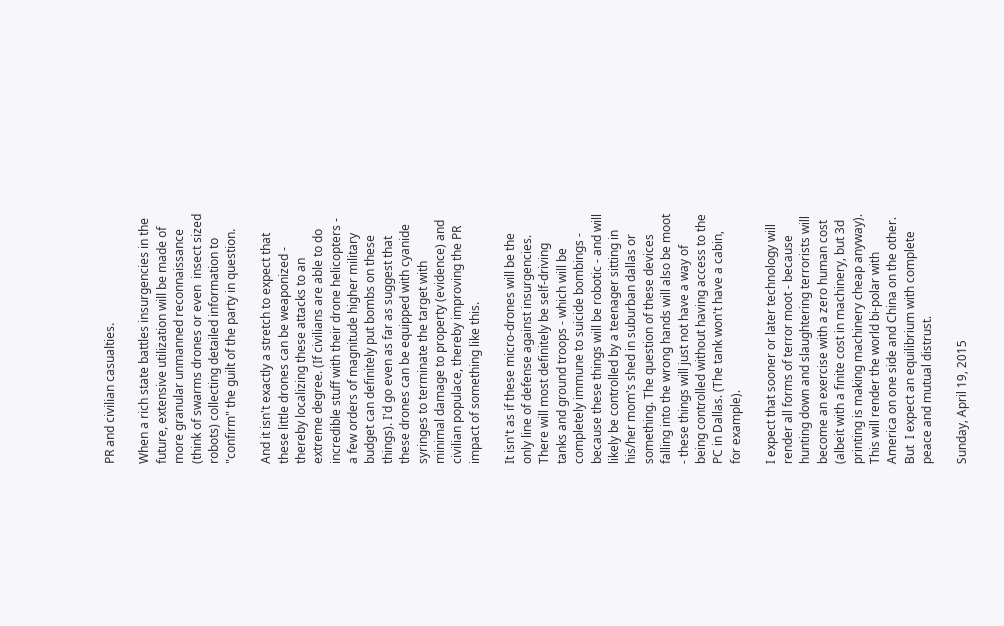PR and civilian casualties.

When a rich state battles insurgencies in the future, extensive utilization will be made of more granular unmanned reconnaissance (think of swarms drones or even  insect sized robots) collecting detailed information to "confirm" the guilt of the party in question.

And it isn't exactly a stretch to expect that these little drones can be weaponized - thereby localizing these attacks to an extreme degree. (If civilians are able to do incredible stuff with their drone helicopters - a few orders of magnitude higher military budget can definitely put bombs on these things). I'd go even as far as suggest that these drones can be equipped with cyanide syringes to terminate the target with minimal damage to property (evidence) and civilian populace, thereby improving the PR impact of something like this.

It isn't as if these micro-drones will be the only line of defense against insurgencies. There will most definitely be self-driving tanks and ground troops - which will be completely immune to suicide bombings - because these things will be robotic - and will likely be controlled by a teenager sitting in his/her mom's shed in suburban dallas or something. The question of these devices falling into the wrong hands will also be moot - these things will just not have a way of being controlled without having access to the PC in Dallas. (The tank won't have a cabin, for example).

I expect that sooner or later technology will render all forms of terror moot - because hunting down and slaughtering terrorists will become an exercise with a zero human cost (albeit with a finite cost in machinery, but 3d printing is making machinery cheap anyway). This will render the world bi-polar with America on one side and China on the other. But  I expect an equilibrium with complete peace and mutual distrust.

Sunday, April 19, 2015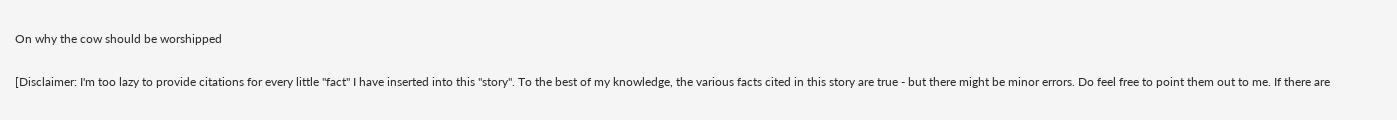On why the cow should be worshipped

[Disclaimer: I'm too lazy to provide citations for every little "fact" I have inserted into this "story". To the best of my knowledge, the various facts cited in this story are true - but there might be minor errors. Do feel free to point them out to me. If there are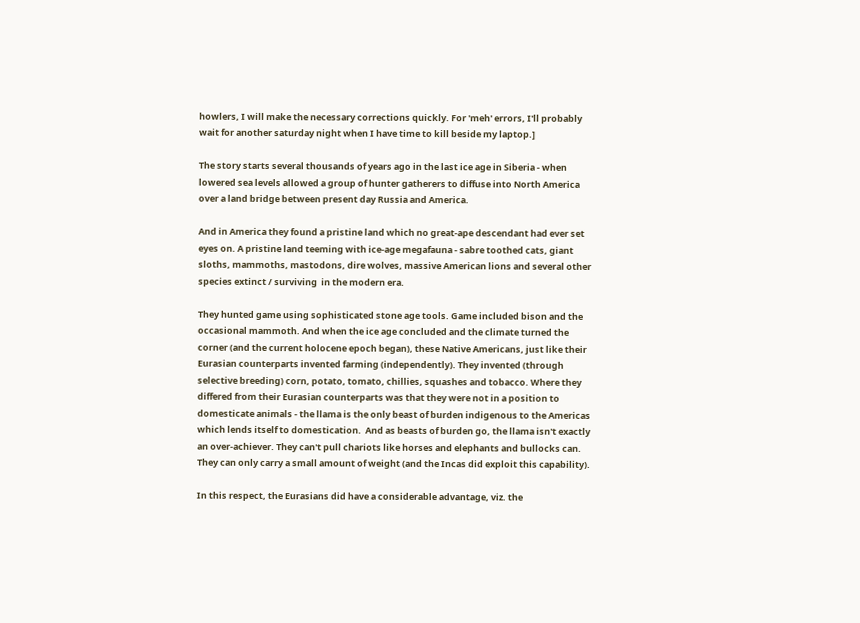howlers, I will make the necessary corrections quickly. For 'meh' errors, I'll probably wait for another saturday night when I have time to kill beside my laptop.]

The story starts several thousands of years ago in the last ice age in Siberia - when lowered sea levels allowed a group of hunter gatherers to diffuse into North America over a land bridge between present day Russia and America.

And in America they found a pristine land which no great-ape descendant had ever set eyes on. A pristine land teeming with ice-age megafauna - sabre toothed cats, giant sloths, mammoths, mastodons, dire wolves, massive American lions and several other species extinct / surviving  in the modern era.

They hunted game using sophisticated stone age tools. Game included bison and the occasional mammoth. And when the ice age concluded and the climate turned the corner (and the current holocene epoch began), these Native Americans, just like their Eurasian counterparts invented farming (independently). They invented (through selective breeding) corn, potato, tomato, chillies, squashes and tobacco. Where they differed from their Eurasian counterparts was that they were not in a position to domesticate animals - the llama is the only beast of burden indigenous to the Americas which lends itself to domestication.  And as beasts of burden go, the llama isn't exactly an over-achiever. They can't pull chariots like horses and elephants and bullocks can. They can only carry a small amount of weight (and the Incas did exploit this capability).

In this respect, the Eurasians did have a considerable advantage, viz. the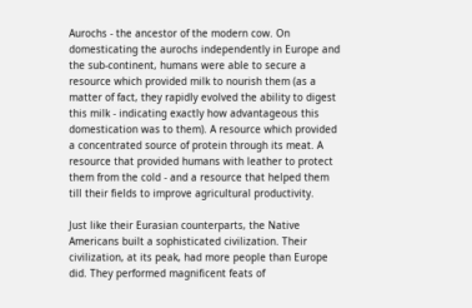Aurochs - the ancestor of the modern cow. On domesticating the aurochs independently in Europe and the sub-continent, humans were able to secure a resource which provided milk to nourish them (as a matter of fact, they rapidly evolved the ability to digest this milk - indicating exactly how advantageous this domestication was to them). A resource which provided a concentrated source of protein through its meat. A resource that provided humans with leather to protect them from the cold - and a resource that helped them till their fields to improve agricultural productivity.

Just like their Eurasian counterparts, the Native Americans built a sophisticated civilization. Their civilization, at its peak, had more people than Europe did. They performed magnificent feats of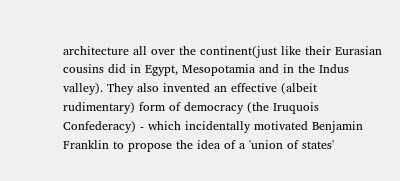architecture all over the continent(just like their Eurasian cousins did in Egypt, Mesopotamia and in the Indus valley). They also invented an effective (albeit rudimentary) form of democracy (the Iruquois Confederacy) - which incidentally motivated Benjamin Franklin to propose the idea of a 'union of states'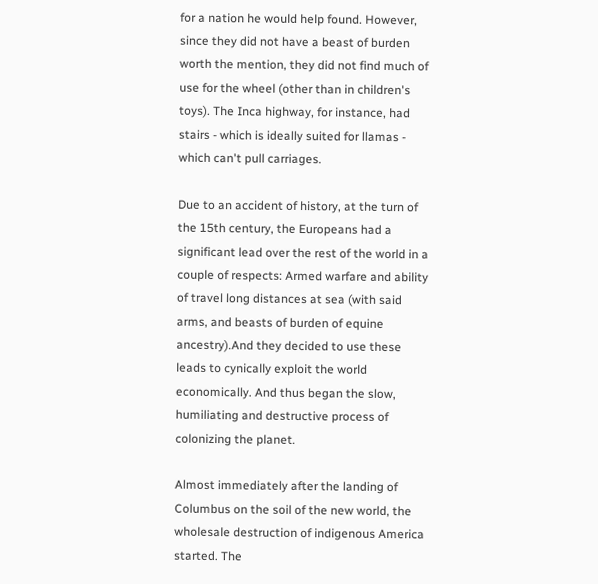for a nation he would help found. However, since they did not have a beast of burden worth the mention, they did not find much of use for the wheel (other than in children's toys). The Inca highway, for instance, had stairs - which is ideally suited for llamas - which can't pull carriages.

Due to an accident of history, at the turn of the 15th century, the Europeans had a significant lead over the rest of the world in a couple of respects: Armed warfare and ability of travel long distances at sea (with said arms, and beasts of burden of equine ancestry).And they decided to use these leads to cynically exploit the world economically. And thus began the slow, humiliating and destructive process of colonizing the planet.

Almost immediately after the landing of Columbus on the soil of the new world, the wholesale destruction of indigenous America started. The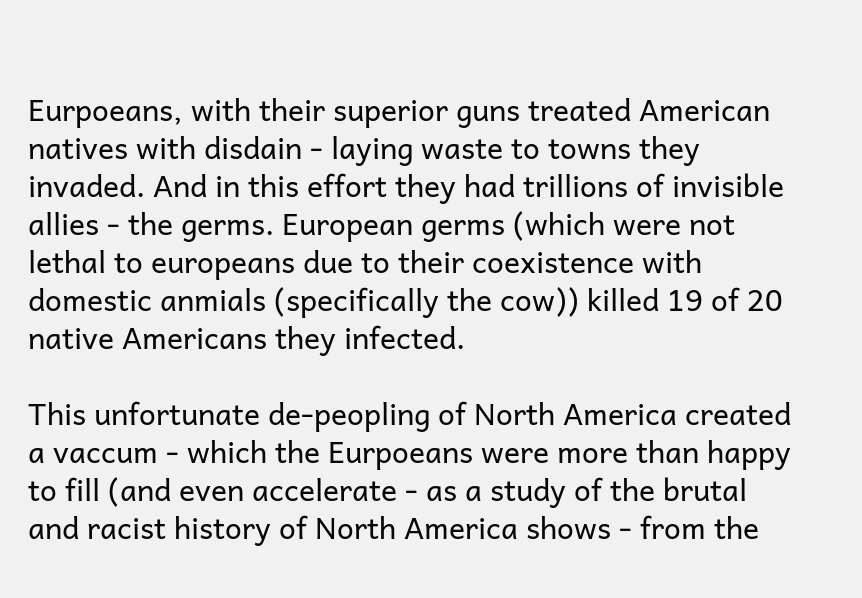Eurpoeans, with their superior guns treated American natives with disdain - laying waste to towns they invaded. And in this effort they had trillions of invisible allies - the germs. European germs (which were not lethal to europeans due to their coexistence with domestic anmials (specifically the cow)) killed 19 of 20 native Americans they infected.

This unfortunate de-peopling of North America created a vaccum - which the Eurpoeans were more than happy to fill (and even accelerate - as a study of the brutal and racist history of North America shows - from the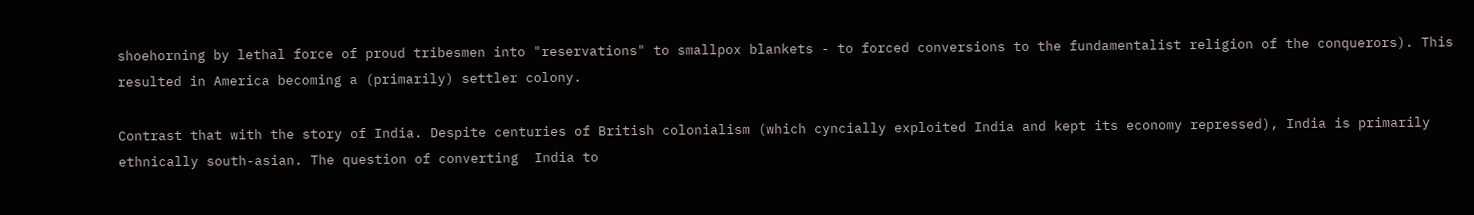shoehorning by lethal force of proud tribesmen into "reservations" to smallpox blankets - to forced conversions to the fundamentalist religion of the conquerors). This resulted in America becoming a (primarily) settler colony.

Contrast that with the story of India. Despite centuries of British colonialism (which cyncially exploited India and kept its economy repressed), India is primarily ethnically south-asian. The question of converting  India to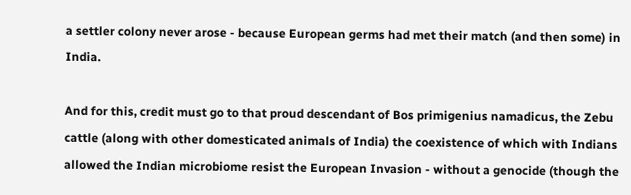a settler colony never arose - because European germs had met their match (and then some) in India.

And for this, credit must go to that proud descendant of Bos primigenius namadicus, the Zebu cattle (along with other domesticated animals of India) the coexistence of which with Indians allowed the Indian microbiome resist the European Invasion - without a genocide (though the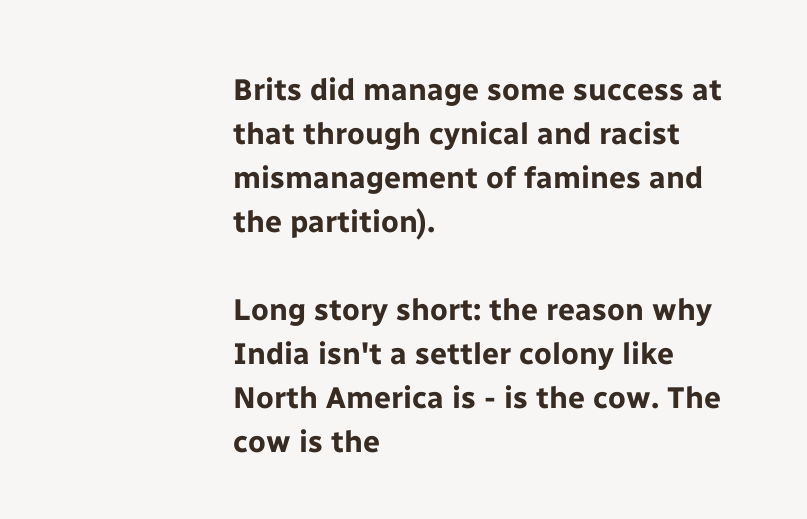Brits did manage some success at that through cynical and racist mismanagement of famines and the partition).

Long story short: the reason why India isn't a settler colony like North America is - is the cow. The cow is the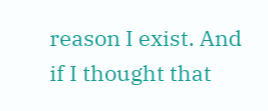reason I exist. And if I thought that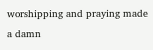worshipping and praying made a damn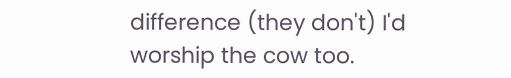difference (they don't) I'd worship the cow too.